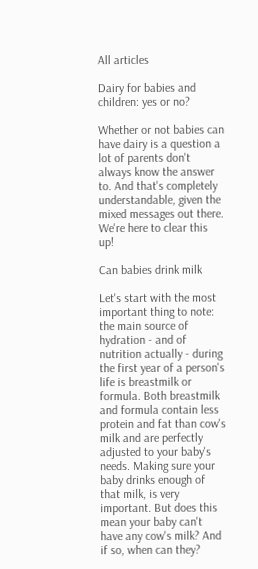All articles

Dairy for babies and children: yes or no?

Whether or not babies can have dairy is a question a lot of parents don't always know the answer to. And that's completely understandable, given the mixed messages out there. We're here to clear this up!

Can babies drink milk

Let's start with the most important thing to note: the main source of hydration - and of nutrition actually - during the first year of a person's life is breastmilk or formula. Both breastmilk and formula contain less protein and fat than cow's milk and are perfectly adjusted to your baby's needs. Making sure your baby drinks enough of that milk, is very important. But does this mean your baby can't have any cow's milk? And if so, when can they?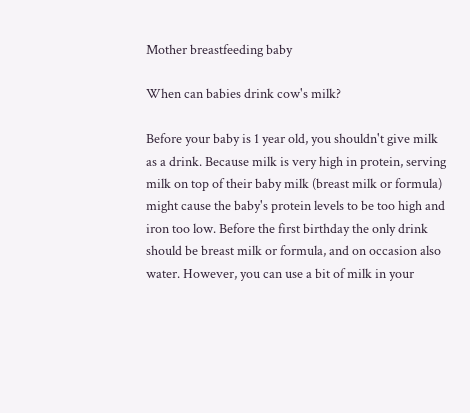Mother breastfeeding baby

When can babies drink cow's milk?

Before your baby is 1 year old, you shouldn't give milk as a drink. Because milk is very high in protein, serving milk on top of their baby milk (breast milk or formula) might cause the baby's protein levels to be too high and iron too low. Before the first birthday the only drink should be breast milk or formula, and on occasion also water. However, you can use a bit of milk in your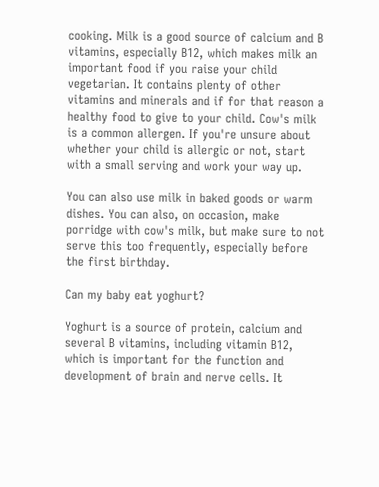cooking. Milk is a good source of calcium and B vitamins, especially B12, which makes milk an important food if you raise your child vegetarian. It contains plenty of other vitamins and minerals and if for that reason a healthy food to give to your child. Cow's milk is a common allergen. If you're unsure about whether your child is allergic or not, start with a small serving and work your way up.

You can also use milk in baked goods or warm dishes. You can also, on occasion, make porridge with cow's milk, but make sure to not serve this too frequently, especially before the first birthday.

Can my baby eat yoghurt?

Yoghurt is a source of protein, calcium and several B vitamins, including vitamin B12, which is important for the function and development of brain and nerve cells. It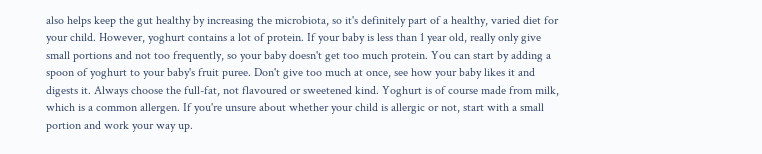also helps keep the gut healthy by increasing the microbiota, so it's definitely part of a healthy, varied diet for your child. However, yoghurt contains a lot of protein. If your baby is less than 1 year old, really only give small portions and not too frequently, so your baby doesn't get too much protein. You can start by adding a spoon of yoghurt to your baby's fruit puree. Don't give too much at once, see how your baby likes it and digests it. Always choose the full-fat, not flavoured or sweetened kind. Yoghurt is of course made from milk, which is a common allergen. If you're unsure about whether your child is allergic or not, start with a small portion and work your way up.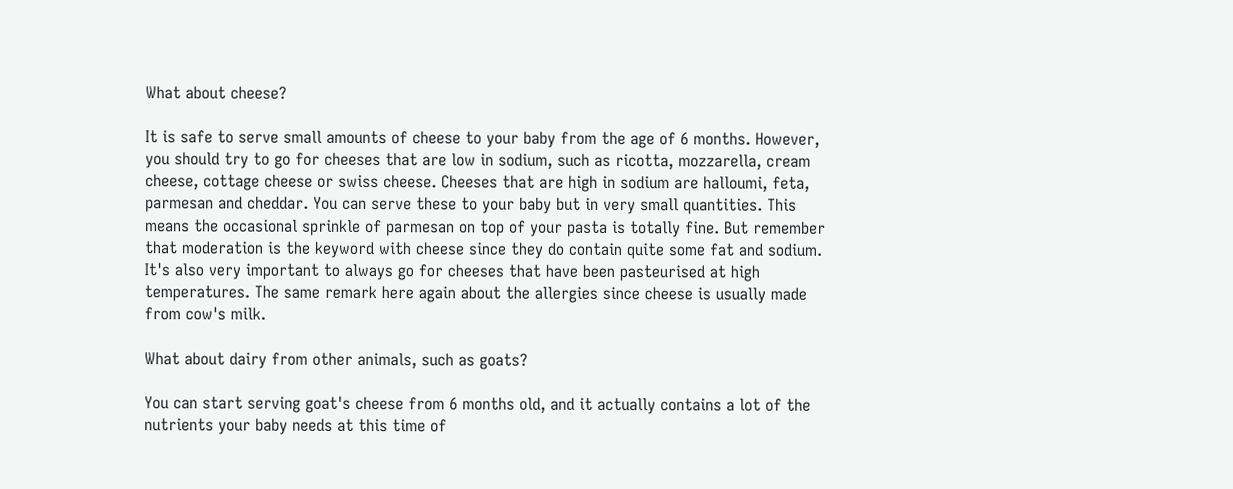What about cheese?

It is safe to serve small amounts of cheese to your baby from the age of 6 months. However, you should try to go for cheeses that are low in sodium, such as ricotta, mozzarella, cream cheese, cottage cheese or swiss cheese. Cheeses that are high in sodium are halloumi, feta, parmesan and cheddar. You can serve these to your baby but in very small quantities. This means the occasional sprinkle of parmesan on top of your pasta is totally fine. But remember that moderation is the keyword with cheese since they do contain quite some fat and sodium. It's also very important to always go for cheeses that have been pasteurised at high temperatures. The same remark here again about the allergies since cheese is usually made from cow's milk.

What about dairy from other animals, such as goats?

You can start serving goat's cheese from 6 months old, and it actually contains a lot of the nutrients your baby needs at this time of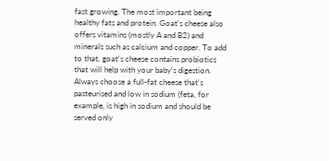fast growing. The most important being healthy fats and protein. Goat's cheese also offers vitamins (mostly A and B2) and minerals such as calcium and copper. To add to that, goat's cheese contains probiotics that will help with your baby's digestion. Always choose a full-fat cheese that's pasteurised and low in sodium (feta, for example, is high in sodium and should be served only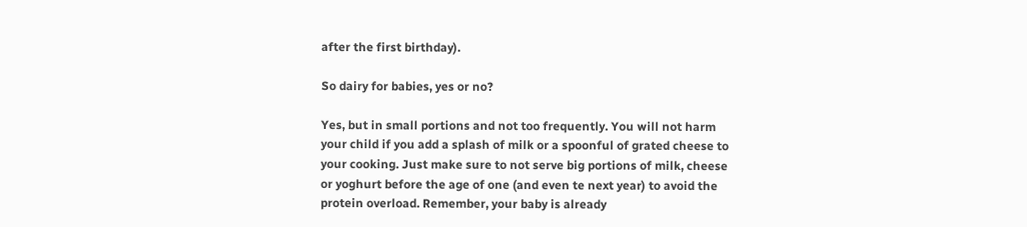after the first birthday).

So dairy for babies, yes or no?

Yes, but in small portions and not too frequently. You will not harm your child if you add a splash of milk or a spoonful of grated cheese to your cooking. Just make sure to not serve big portions of milk, cheese or yoghurt before the age of one (and even te next year) to avoid the protein overload. Remember, your baby is already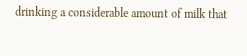drinking a considerable amount of milk that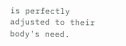is perfectly adjusted to their body's need.